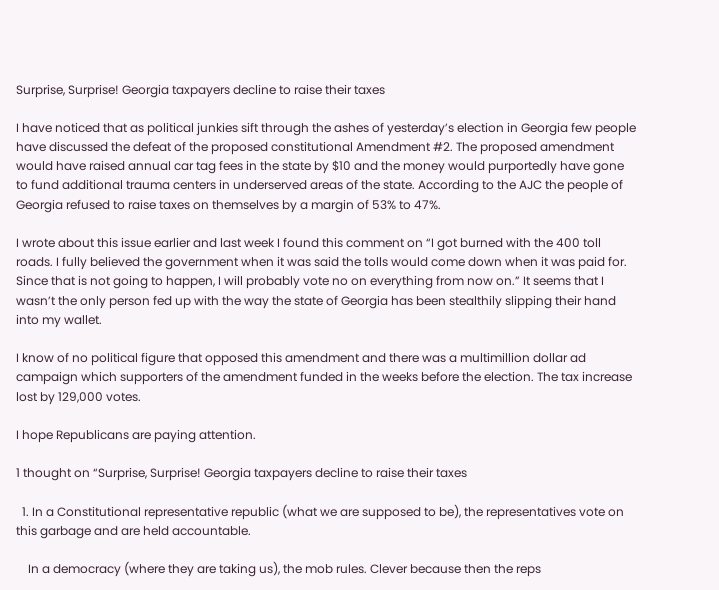Surprise, Surprise! Georgia taxpayers decline to raise their taxes

I have noticed that as political junkies sift through the ashes of yesterday’s election in Georgia few people have discussed the defeat of the proposed constitutional Amendment #2. The proposed amendment would have raised annual car tag fees in the state by $10 and the money would purportedly have gone to fund additional trauma centers in underserved areas of the state. According to the AJC the people of Georgia refused to raise taxes on themselves by a margin of 53% to 47%.

I wrote about this issue earlier and last week I found this comment on “I got burned with the 400 toll roads. I fully believed the government when it was said the tolls would come down when it was paid for. Since that is not going to happen, I will probably vote no on everything from now on.” It seems that I wasn’t the only person fed up with the way the state of Georgia has been stealthily slipping their hand into my wallet.

I know of no political figure that opposed this amendment and there was a multimillion dollar ad campaign which supporters of the amendment funded in the weeks before the election. The tax increase lost by 129,000 votes.

I hope Republicans are paying attention.

1 thought on “Surprise, Surprise! Georgia taxpayers decline to raise their taxes

  1. In a Constitutional representative republic (what we are supposed to be), the representatives vote on this garbage and are held accountable.

    In a democracy (where they are taking us), the mob rules. Clever because then the reps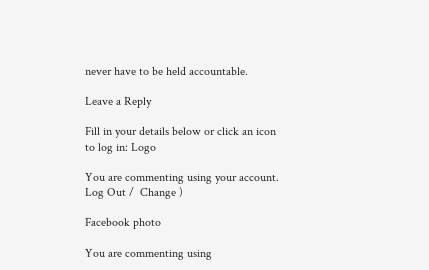never have to be held accountable.

Leave a Reply

Fill in your details below or click an icon to log in: Logo

You are commenting using your account. Log Out /  Change )

Facebook photo

You are commenting using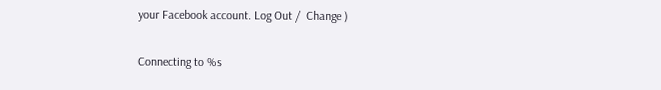your Facebook account. Log Out /  Change )

Connecting to %s